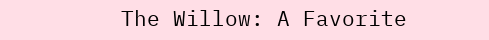The Willow: A Favorite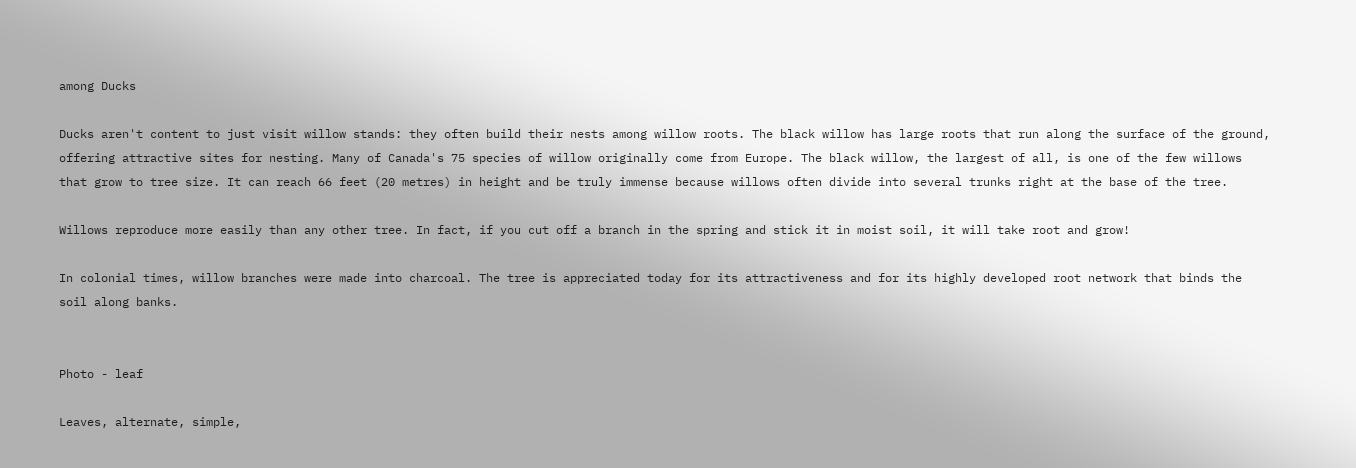among Ducks

Ducks aren't content to just visit willow stands: they often build their nests among willow roots. The black willow has large roots that run along the surface of the ground, offering attractive sites for nesting. Many of Canada's 75 species of willow originally come from Europe. The black willow, the largest of all, is one of the few willows that grow to tree size. It can reach 66 feet (20 metres) in height and be truly immense because willows often divide into several trunks right at the base of the tree.

Willows reproduce more easily than any other tree. In fact, if you cut off a branch in the spring and stick it in moist soil, it will take root and grow!

In colonial times, willow branches were made into charcoal. The tree is appreciated today for its attractiveness and for its highly developed root network that binds the soil along banks.


Photo - leaf

Leaves, alternate, simple,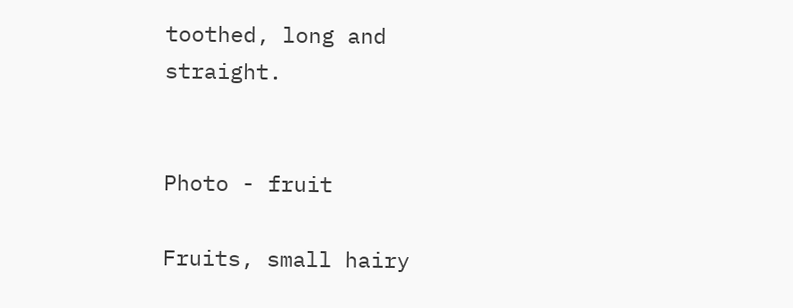toothed, long and straight.


Photo - fruit

Fruits, small hairy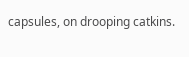capsules, on drooping catkins.